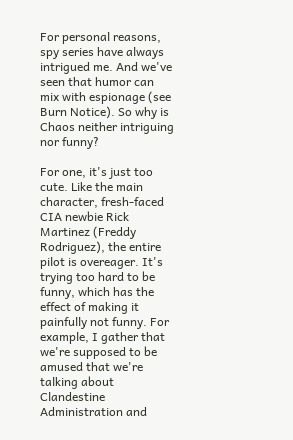For personal reasons, spy series have always intrigued me. And we've seen that humor can mix with espionage (see Burn Notice). So why is Chaos neither intriguing nor funny?

For one, it's just too cute. Like the main character, fresh-faced CIA newbie Rick Martinez (Freddy Rodriguez), the entire pilot is overeager. It's trying too hard to be funny, which has the effect of making it painfully not funny. For example, I gather that we're supposed to be amused that we're talking about Clandestine Administration and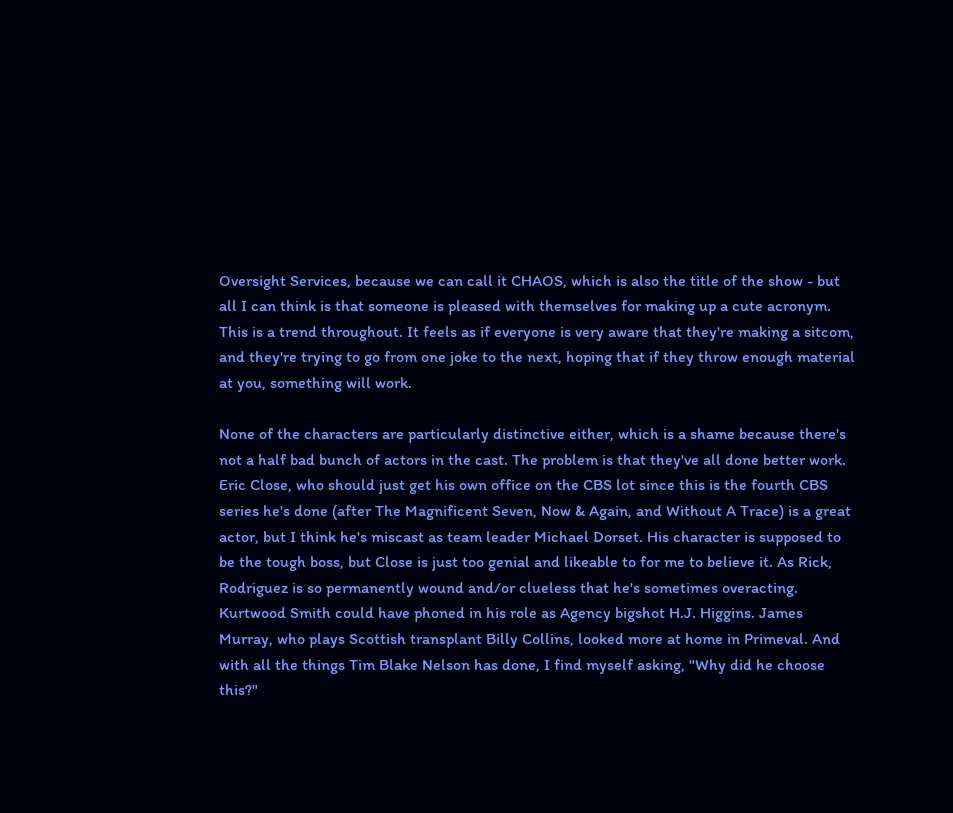Oversight Services, because we can call it CHAOS, which is also the title of the show - but all I can think is that someone is pleased with themselves for making up a cute acronym. This is a trend throughout. It feels as if everyone is very aware that they're making a sitcom, and they're trying to go from one joke to the next, hoping that if they throw enough material at you, something will work.

None of the characters are particularly distinctive either, which is a shame because there's not a half bad bunch of actors in the cast. The problem is that they've all done better work. Eric Close, who should just get his own office on the CBS lot since this is the fourth CBS series he's done (after The Magnificent Seven, Now & Again, and Without A Trace) is a great actor, but I think he's miscast as team leader Michael Dorset. His character is supposed to be the tough boss, but Close is just too genial and likeable to for me to believe it. As Rick, Rodriguez is so permanently wound and/or clueless that he's sometimes overacting. Kurtwood Smith could have phoned in his role as Agency bigshot H.J. Higgins. James Murray, who plays Scottish transplant Billy Collins, looked more at home in Primeval. And with all the things Tim Blake Nelson has done, I find myself asking, "Why did he choose this?"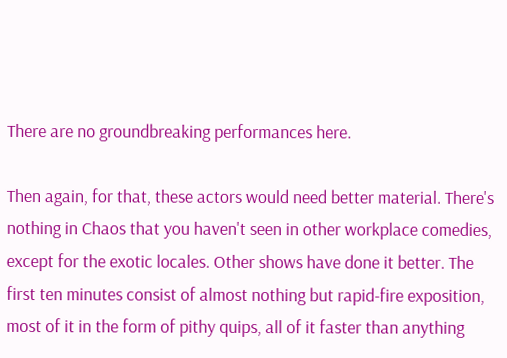There are no groundbreaking performances here.

Then again, for that, these actors would need better material. There's nothing in Chaos that you haven't seen in other workplace comedies, except for the exotic locales. Other shows have done it better. The first ten minutes consist of almost nothing but rapid-fire exposition, most of it in the form of pithy quips, all of it faster than anything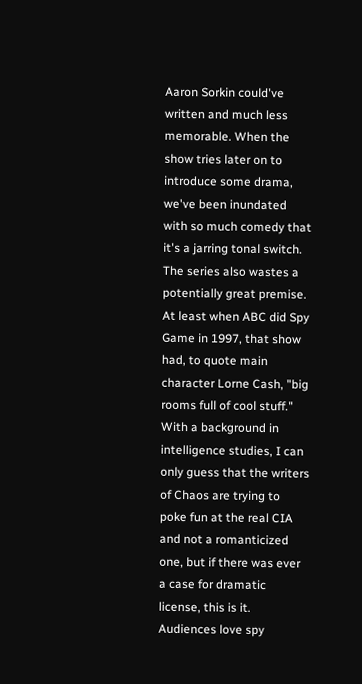Aaron Sorkin could've written and much less memorable. When the show tries later on to introduce some drama, we've been inundated with so much comedy that it's a jarring tonal switch. The series also wastes a potentially great premise. At least when ABC did Spy Game in 1997, that show had, to quote main character Lorne Cash, "big rooms full of cool stuff." With a background in intelligence studies, I can only guess that the writers of Chaos are trying to poke fun at the real CIA and not a romanticized one, but if there was ever a case for dramatic license, this is it. Audiences love spy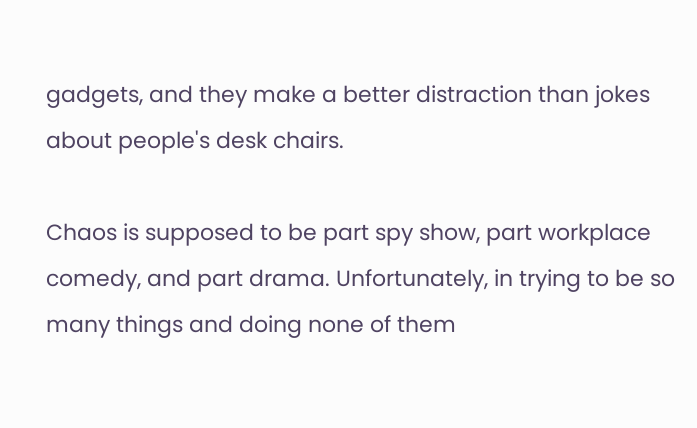gadgets, and they make a better distraction than jokes about people's desk chairs.

Chaos is supposed to be part spy show, part workplace comedy, and part drama. Unfortunately, in trying to be so many things and doing none of them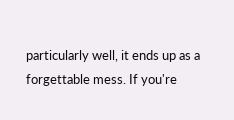particularly well, it ends up as a forgettable mess. If you're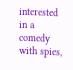interested in a comedy with spies,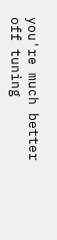you're much better off tuning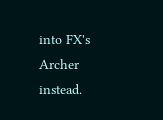into FX's Archer instead.